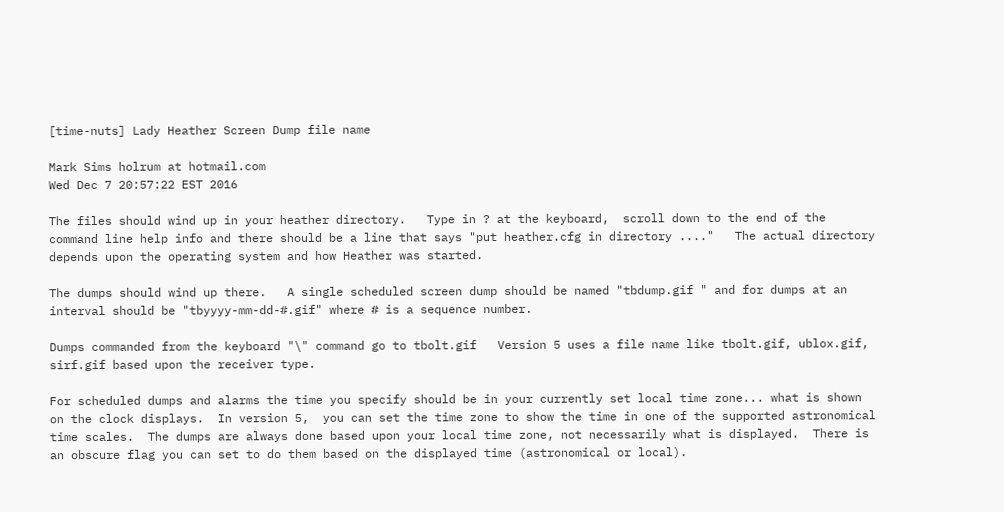[time-nuts] Lady Heather Screen Dump file name

Mark Sims holrum at hotmail.com
Wed Dec 7 20:57:22 EST 2016

The files should wind up in your heather directory.   Type in ? at the keyboard,  scroll down to the end of the command line help info and there should be a line that says "put heather.cfg in directory ...."   The actual directory depends upon the operating system and how Heather was started.

The dumps should wind up there.   A single scheduled screen dump should be named "tbdump.gif " and for dumps at an interval should be "tbyyyy-mm-dd-#.gif" where # is a sequence number.

Dumps commanded from the keyboard "\" command go to tbolt.gif   Version 5 uses a file name like tbolt.gif, ublox.gif, sirf.gif based upon the receiver type.

For scheduled dumps and alarms the time you specify should be in your currently set local time zone... what is shown on the clock displays.  In version 5,  you can set the time zone to show the time in one of the supported astronomical time scales.  The dumps are always done based upon your local time zone, not necessarily what is displayed.  There is an obscure flag you can set to do them based on the displayed time (astronomical or local).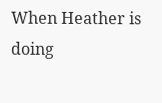When Heather is doing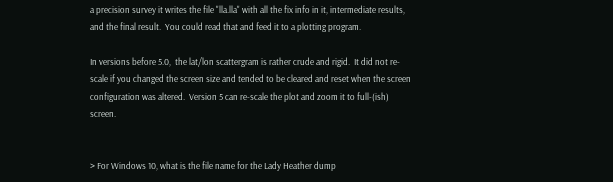a precision survey it writes the file "lla.lla" with all the fix info in it, intermediate results, and the final result.  You could read that and feed it to a plotting program.

In versions before 5.0,  the lat/lon scattergram is rather crude and rigid.  It did not re-scale if you changed the screen size and tended to be cleared and reset when the screen configuration was altered.  Version 5 can re-scale the plot and zoom it to full-(ish) screen.


> For Windows 10, what is the file name for the Lady Heather dump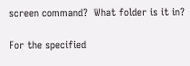screen command?  What folder is it in?

For the specified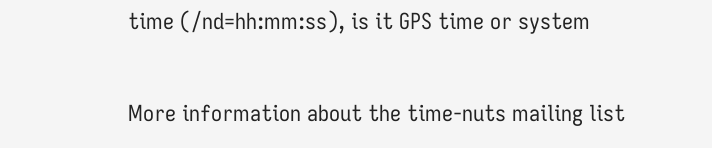time (/nd=hh:mm:ss), is it GPS time or system

More information about the time-nuts mailing list